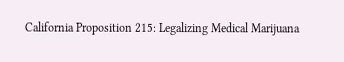California Proposition 215: Legalizing Medical Marijuana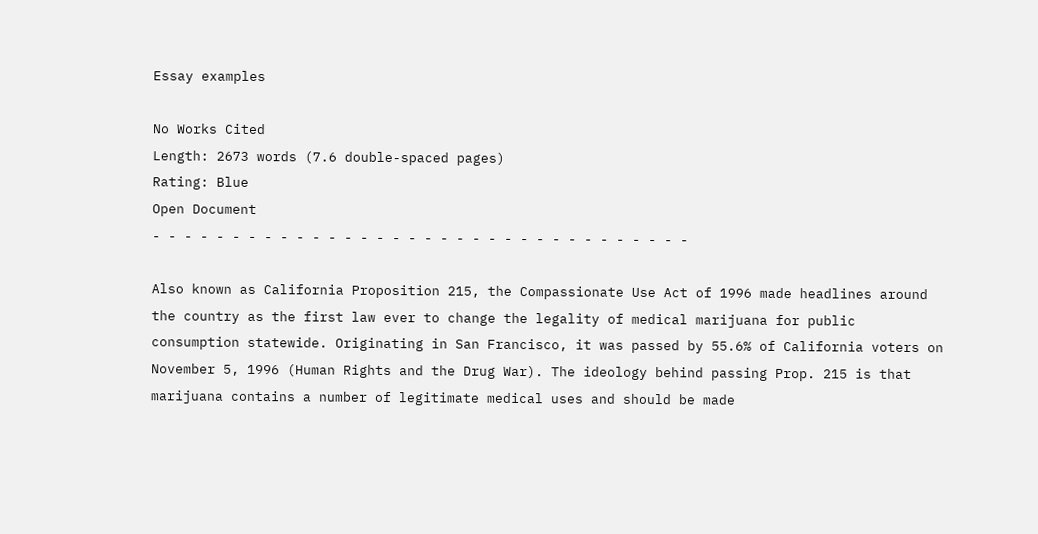Essay examples

No Works Cited
Length: 2673 words (7.6 double-spaced pages)
Rating: Blue
Open Document
- - - - - - - - - - - - - - - - - - - - - - - - - - - - - - - - - -

Also known as California Proposition 215, the Compassionate Use Act of 1996 made headlines around the country as the first law ever to change the legality of medical marijuana for public consumption statewide. Originating in San Francisco, it was passed by 55.6% of California voters on November 5, 1996 (Human Rights and the Drug War). The ideology behind passing Prop. 215 is that marijuana contains a number of legitimate medical uses and should be made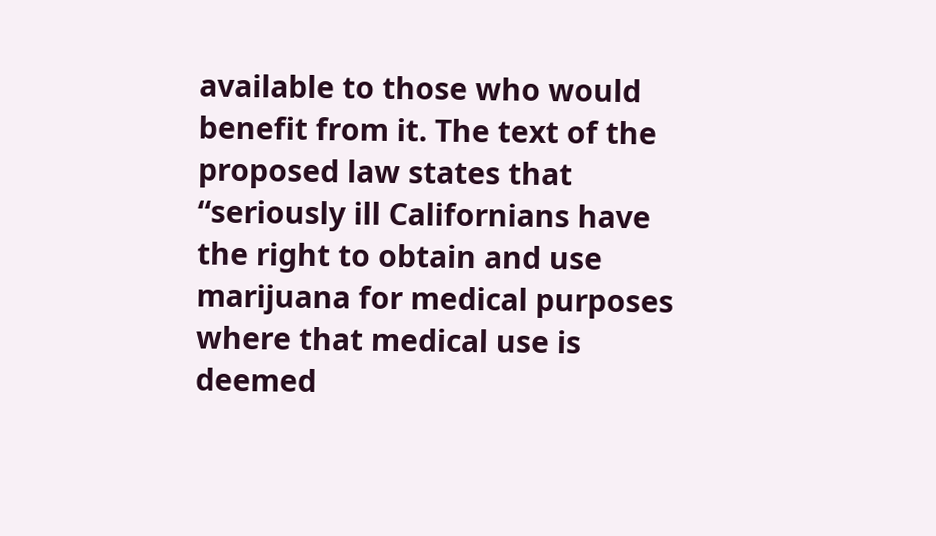available to those who would benefit from it. The text of the proposed law states that “seriously ill Californians have the right to obtain and use marijuana for medical purposes where that medical use is deemed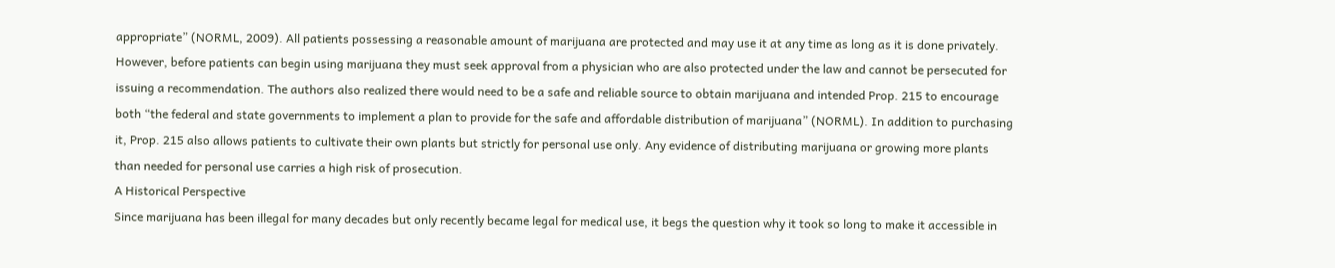appropriate” (NORML, 2009). All patients possessing a reasonable amount of marijuana are protected and may use it at any time as long as it is done privately. However, before patients can begin using marijuana they must seek approval from a physician who are also protected under the law and cannot be persecuted for issuing a recommendation. The authors also realized there would need to be a safe and reliable source to obtain marijuana and intended Prop. 215 to encourage both “the federal and state governments to implement a plan to provide for the safe and affordable distribution of marijuana” (NORML). In addition to purchasing it, Prop. 215 also allows patients to cultivate their own plants but strictly for personal use only. Any evidence of distributing marijuana or growing more plants than needed for personal use carries a high risk of prosecution.
A Historical Perspective
Since marijuana has been illegal for many decades but only recently became legal for medical use, it begs the question why it took so long to make it accessible in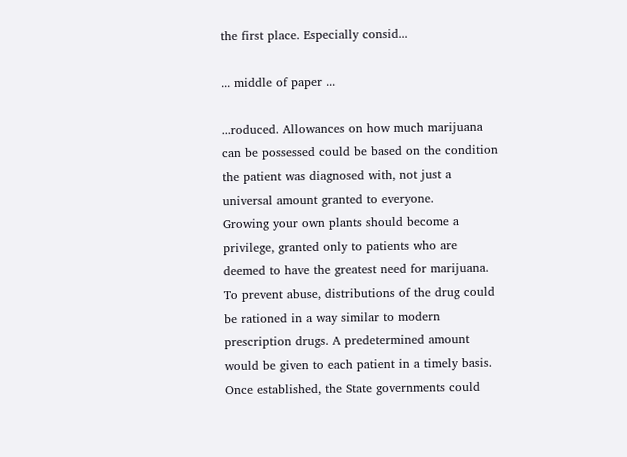the first place. Especially consid...

... middle of paper ...

...roduced. Allowances on how much marijuana can be possessed could be based on the condition the patient was diagnosed with, not just a universal amount granted to everyone.
Growing your own plants should become a privilege, granted only to patients who are deemed to have the greatest need for marijuana. To prevent abuse, distributions of the drug could be rationed in a way similar to modern prescription drugs. A predetermined amount would be given to each patient in a timely basis. Once established, the State governments could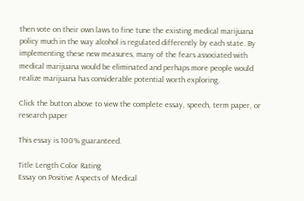then vote on their own laws to fine tune the existing medical marijuana policy much in the way alcohol is regulated differently by each state. By implementing these new measures, many of the fears associated with medical marijuana would be eliminated and perhaps more people would realize marijuana has considerable potential worth exploring.

Click the button above to view the complete essay, speech, term paper, or research paper

This essay is 100% guaranteed.

Title Length Color Rating
Essay on Positive Aspects of Medical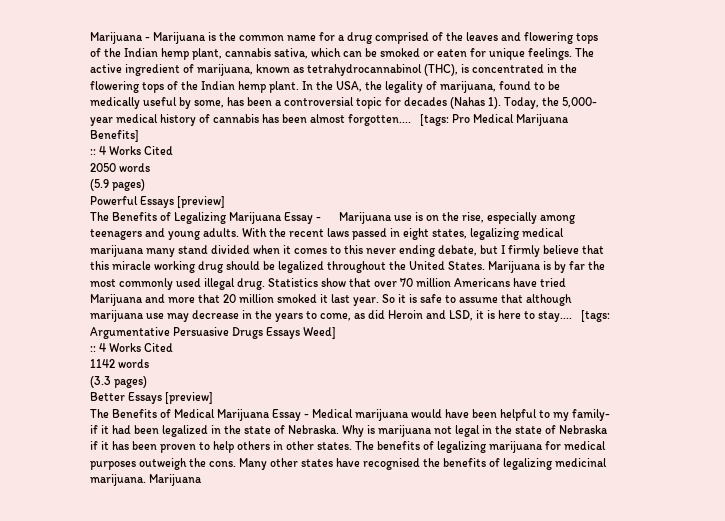Marijuana - Marijuana is the common name for a drug comprised of the leaves and flowering tops of the Indian hemp plant, cannabis sativa, which can be smoked or eaten for unique feelings. The active ingredient of marijuana, known as tetrahydrocannabinol (THC), is concentrated in the flowering tops of the Indian hemp plant. In the USA, the legality of marijuana, found to be medically useful by some, has been a controversial topic for decades (Nahas 1). Today, the 5,000-year medical history of cannabis has been almost forgotten....   [tags: Pro Medical Marijuana Benefits]
:: 4 Works Cited
2050 words
(5.9 pages)
Powerful Essays [preview]
The Benefits of Legalizing Marijuana Essay -      Marijuana use is on the rise, especially among teenagers and young adults. With the recent laws passed in eight states, legalizing medical marijuana many stand divided when it comes to this never ending debate, but I firmly believe that this miracle working drug should be legalized throughout the United States. Marijuana is by far the most commonly used illegal drug. Statistics show that over 70 million Americans have tried Marijuana and more that 20 million smoked it last year. So it is safe to assume that although marijuana use may decrease in the years to come, as did Heroin and LSD, it is here to stay....   [tags: Argumentative Persuasive Drugs Essays Weed]
:: 4 Works Cited
1142 words
(3.3 pages)
Better Essays [preview]
The Benefits of Medical Marijuana Essay - Medical marijuana would have been helpful to my family-if it had been legalized in the state of Nebraska. Why is marijuana not legal in the state of Nebraska if it has been proven to help others in other states. The benefits of legalizing marijuana for medical purposes outweigh the cons. Many other states have recognised the benefits of legalizing medicinal marijuana. Marijuana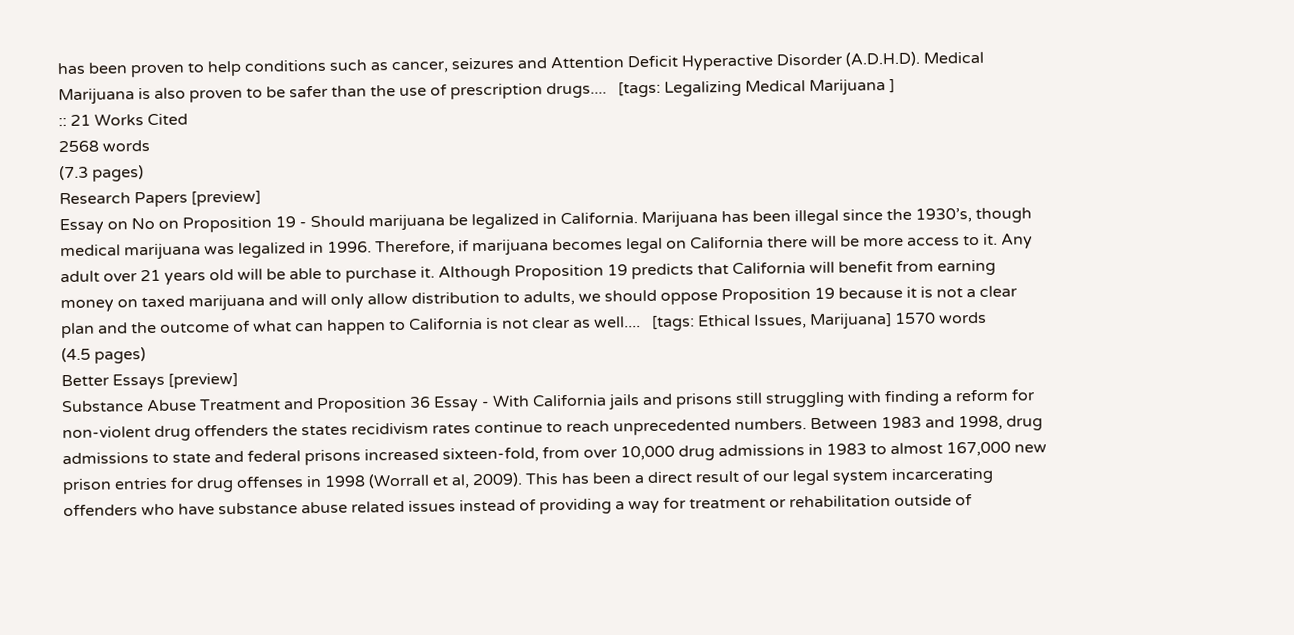has been proven to help conditions such as cancer, seizures and Attention Deficit Hyperactive Disorder (A.D.H.D). Medical Marijuana is also proven to be safer than the use of prescription drugs....   [tags: Legalizing Medical Marijuana ]
:: 21 Works Cited
2568 words
(7.3 pages)
Research Papers [preview]
Essay on No on Proposition 19 - Should marijuana be legalized in California. Marijuana has been illegal since the 1930’s, though medical marijuana was legalized in 1996. Therefore, if marijuana becomes legal on California there will be more access to it. Any adult over 21 years old will be able to purchase it. Although Proposition 19 predicts that California will benefit from earning money on taxed marijuana and will only allow distribution to adults, we should oppose Proposition 19 because it is not a clear plan and the outcome of what can happen to California is not clear as well....   [tags: Ethical Issues, Marijuana] 1570 words
(4.5 pages)
Better Essays [preview]
Substance Abuse Treatment and Proposition 36 Essay - With California jails and prisons still struggling with finding a reform for non-violent drug offenders the states recidivism rates continue to reach unprecedented numbers. Between 1983 and 1998, drug admissions to state and federal prisons increased sixteen-fold, from over 10,000 drug admissions in 1983 to almost 167,000 new prison entries for drug offenses in 1998 (Worrall et al, 2009). This has been a direct result of our legal system incarcerating offenders who have substance abuse related issues instead of providing a way for treatment or rehabilitation outside of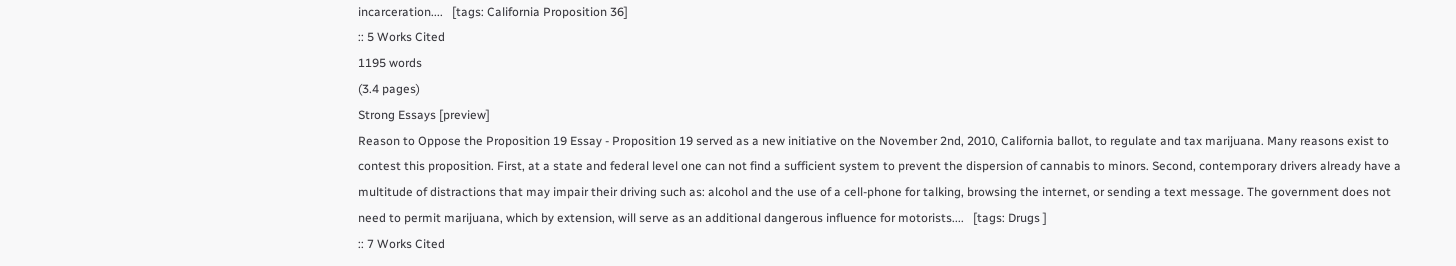incarceration....   [tags: California Proposition 36]
:: 5 Works Cited
1195 words
(3.4 pages)
Strong Essays [preview]
Reason to Oppose the Proposition 19 Essay - Proposition 19 served as a new initiative on the November 2nd, 2010, California ballot, to regulate and tax marijuana. Many reasons exist to contest this proposition. First, at a state and federal level one can not find a sufficient system to prevent the dispersion of cannabis to minors. Second, contemporary drivers already have a multitude of distractions that may impair their driving such as: alcohol and the use of a cell-phone for talking, browsing the internet, or sending a text message. The government does not need to permit marijuana, which by extension, will serve as an additional dangerous influence for motorists....   [tags: Drugs ]
:: 7 Works Cited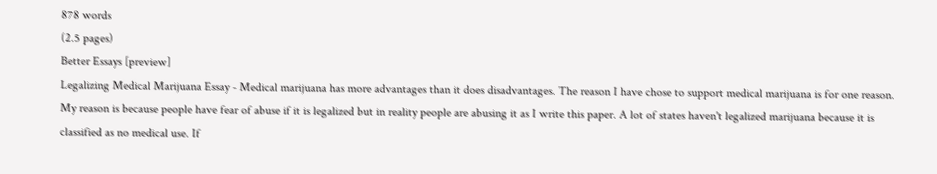878 words
(2.5 pages)
Better Essays [preview]
Legalizing Medical Marijuana Essay - Medical marijuana has more advantages than it does disadvantages. The reason I have chose to support medical marijuana is for one reason. My reason is because people have fear of abuse if it is legalized but in reality people are abusing it as I write this paper. A lot of states haven't legalized marijuana because it is classified as no medical use. If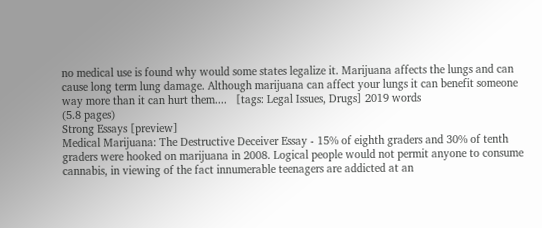no medical use is found why would some states legalize it. Marijuana affects the lungs and can cause long term lung damage. Although marijuana can affect your lungs it can benefit someone way more than it can hurt them....   [tags: Legal Issues, Drugs] 2019 words
(5.8 pages)
Strong Essays [preview]
Medical Marijuana: The Destructive Deceiver Essay - 15% of eighth graders and 30% of tenth graders were hooked on marijuana in 2008. Logical people would not permit anyone to consume cannabis, in viewing of the fact innumerable teenagers are addicted at an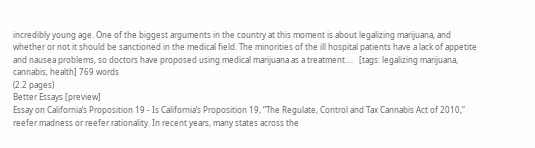incredibly young age. One of the biggest arguments in the country at this moment is about legalizing marijuana, and whether or not it should be sanctioned in the medical field. The minorities of the ill hospital patients have a lack of appetite and nausea problems, so doctors have proposed using medical marijuana as a treatment....   [tags: legalizing marijuana, cannabis, health] 769 words
(2.2 pages)
Better Essays [preview]
Essay on California’s Proposition 19 - Is California’s Proposition 19, “The Regulate, Control and Tax Cannabis Act of 2010,” reefer madness or reefer rationality. In recent years, many states across the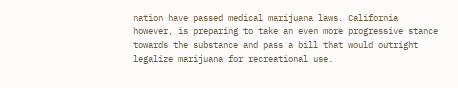nation have passed medical marijuana laws. California however, is preparing to take an even more progressive stance towards the substance and pass a bill that would outright legalize marijuana for recreational use.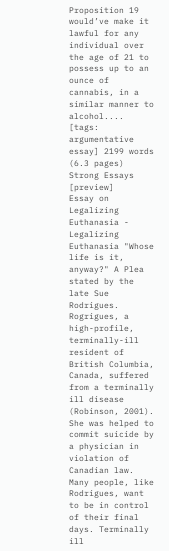Proposition 19 would’ve make it lawful for any individual over the age of 21 to possess up to an ounce of cannabis, in a similar manner to alcohol....   [tags: argumentative essay] 2199 words
(6.3 pages)
Strong Essays [preview]
Essay on Legalizing Euthanasia - Legalizing Euthanasia "Whose life is it, anyway?" A Plea stated by the late Sue Rodrigues. Rogrigues, a high-profile, terminally-ill resident of British Columbia, Canada, suffered from a terminally ill disease (Robinson, 2001). She was helped to commit suicide by a physician in violation of Canadian law. Many people, like Rodrigues, want to be in control of their final days. Terminally ill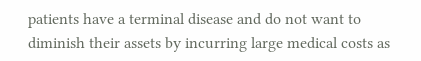patients have a terminal disease and do not want to diminish their assets by incurring large medical costs as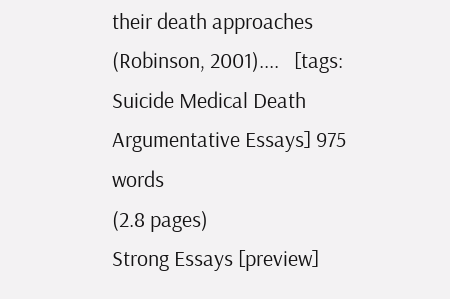their death approaches (Robinson, 2001)....   [tags: Suicide Medical Death Argumentative Essays] 975 words
(2.8 pages)
Strong Essays [preview]